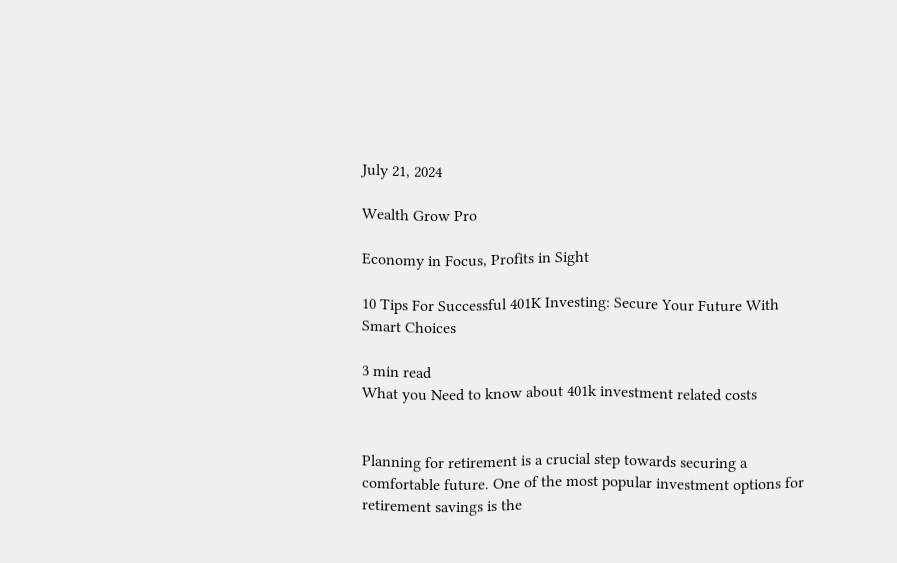July 21, 2024

Wealth Grow Pro

Economy in Focus, Profits in Sight

10 Tips For Successful 401K Investing: Secure Your Future With Smart Choices

3 min read
What you Need to know about 401k investment related costs


Planning for retirement is a crucial step towards securing a comfortable future. One of the most popular investment options for retirement savings is the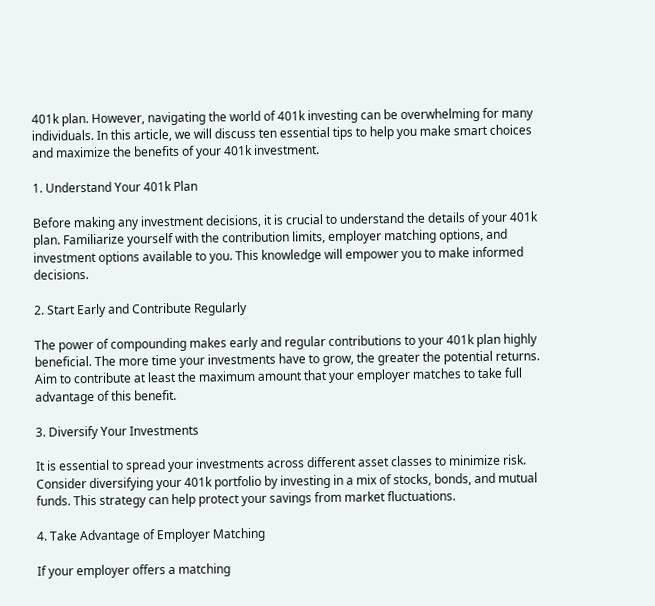401k plan. However, navigating the world of 401k investing can be overwhelming for many individuals. In this article, we will discuss ten essential tips to help you make smart choices and maximize the benefits of your 401k investment.

1. Understand Your 401k Plan

Before making any investment decisions, it is crucial to understand the details of your 401k plan. Familiarize yourself with the contribution limits, employer matching options, and investment options available to you. This knowledge will empower you to make informed decisions.

2. Start Early and Contribute Regularly

The power of compounding makes early and regular contributions to your 401k plan highly beneficial. The more time your investments have to grow, the greater the potential returns. Aim to contribute at least the maximum amount that your employer matches to take full advantage of this benefit.

3. Diversify Your Investments

It is essential to spread your investments across different asset classes to minimize risk. Consider diversifying your 401k portfolio by investing in a mix of stocks, bonds, and mutual funds. This strategy can help protect your savings from market fluctuations.

4. Take Advantage of Employer Matching

If your employer offers a matching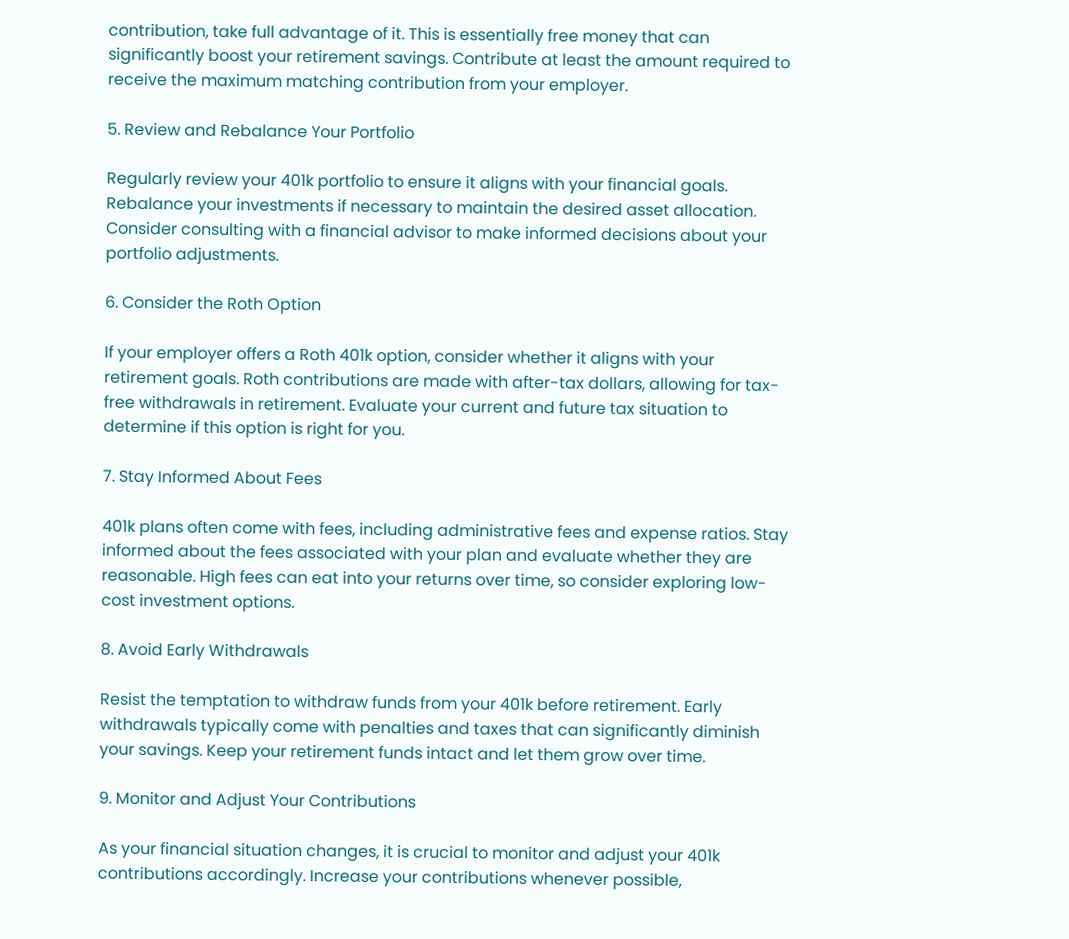contribution, take full advantage of it. This is essentially free money that can significantly boost your retirement savings. Contribute at least the amount required to receive the maximum matching contribution from your employer.

5. Review and Rebalance Your Portfolio

Regularly review your 401k portfolio to ensure it aligns with your financial goals. Rebalance your investments if necessary to maintain the desired asset allocation. Consider consulting with a financial advisor to make informed decisions about your portfolio adjustments.

6. Consider the Roth Option

If your employer offers a Roth 401k option, consider whether it aligns with your retirement goals. Roth contributions are made with after-tax dollars, allowing for tax-free withdrawals in retirement. Evaluate your current and future tax situation to determine if this option is right for you.

7. Stay Informed About Fees

401k plans often come with fees, including administrative fees and expense ratios. Stay informed about the fees associated with your plan and evaluate whether they are reasonable. High fees can eat into your returns over time, so consider exploring low-cost investment options.

8. Avoid Early Withdrawals

Resist the temptation to withdraw funds from your 401k before retirement. Early withdrawals typically come with penalties and taxes that can significantly diminish your savings. Keep your retirement funds intact and let them grow over time.

9. Monitor and Adjust Your Contributions

As your financial situation changes, it is crucial to monitor and adjust your 401k contributions accordingly. Increase your contributions whenever possible,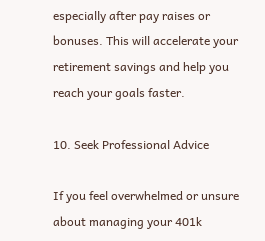especially after pay raises or bonuses. This will accelerate your retirement savings and help you reach your goals faster.

10. Seek Professional Advice

If you feel overwhelmed or unsure about managing your 401k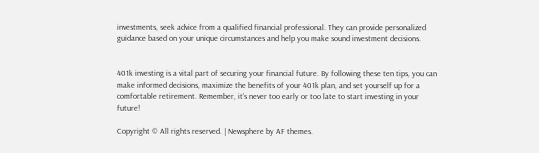investments, seek advice from a qualified financial professional. They can provide personalized guidance based on your unique circumstances and help you make sound investment decisions.


401k investing is a vital part of securing your financial future. By following these ten tips, you can make informed decisions, maximize the benefits of your 401k plan, and set yourself up for a comfortable retirement. Remember, it’s never too early or too late to start investing in your future!

Copyright © All rights reserved. | Newsphere by AF themes.